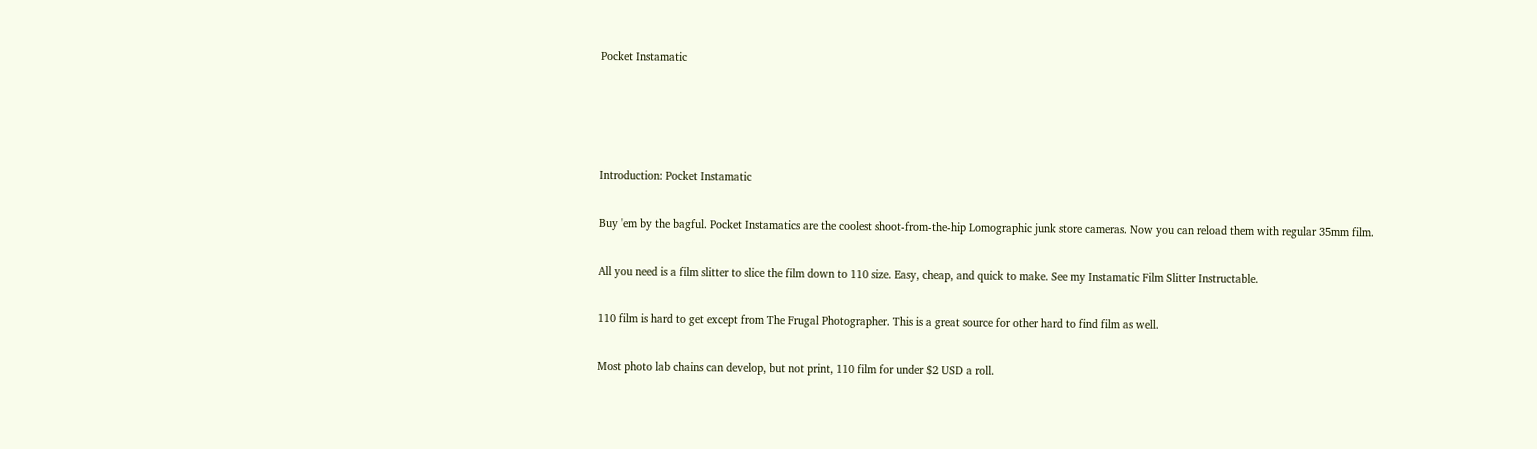Pocket Instamatic




Introduction: Pocket Instamatic

Buy 'em by the bagful. Pocket Instamatics are the coolest shoot-from-the-hip Lomographic junk store cameras. Now you can reload them with regular 35mm film.

All you need is a film slitter to slice the film down to 110 size. Easy, cheap, and quick to make. See my Instamatic Film Slitter Instructable.

110 film is hard to get except from The Frugal Photographer. This is a great source for other hard to find film as well.

Most photo lab chains can develop, but not print, 110 film for under $2 USD a roll.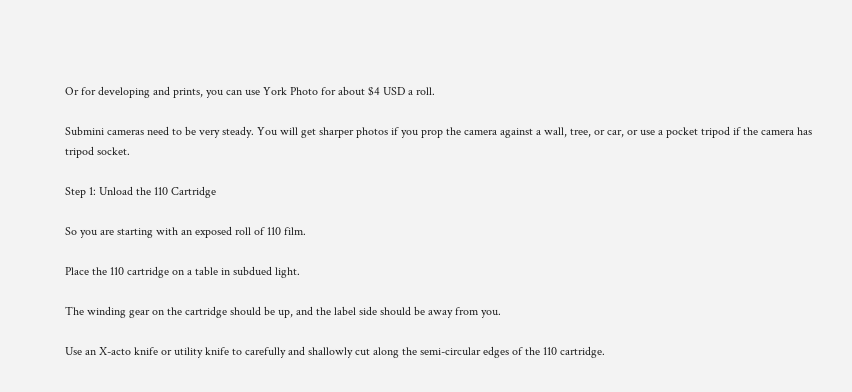Or for developing and prints, you can use York Photo for about $4 USD a roll.

Submini cameras need to be very steady. You will get sharper photos if you prop the camera against a wall, tree, or car, or use a pocket tripod if the camera has tripod socket.

Step 1: Unload the 110 Cartridge

So you are starting with an exposed roll of 110 film.

Place the 110 cartridge on a table in subdued light.

The winding gear on the cartridge should be up, and the label side should be away from you.

Use an X-acto knife or utility knife to carefully and shallowly cut along the semi-circular edges of the 110 cartridge.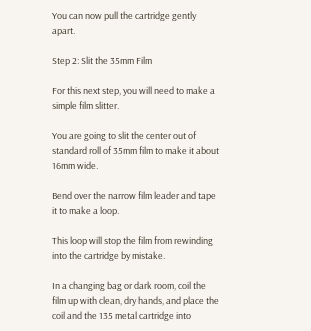You can now pull the cartridge gently apart.

Step 2: Slit the 35mm Film

For this next step, you will need to make a simple film slitter.

You are going to slit the center out of standard roll of 35mm film to make it about 16mm wide.

Bend over the narrow film leader and tape it to make a loop.

This loop will stop the film from rewinding into the cartridge by mistake.

In a changing bag or dark room, coil the film up with clean, dry hands, and place the coil and the 135 metal cartridge into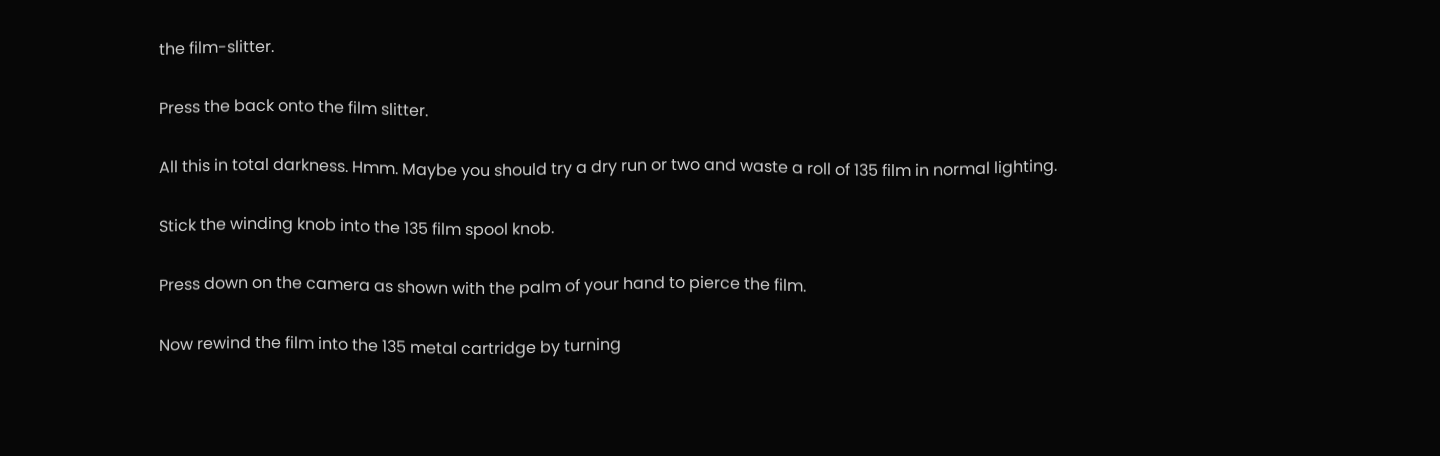the film-slitter.

Press the back onto the film slitter.

All this in total darkness. Hmm. Maybe you should try a dry run or two and waste a roll of 135 film in normal lighting.

Stick the winding knob into the 135 film spool knob.

Press down on the camera as shown with the palm of your hand to pierce the film.

Now rewind the film into the 135 metal cartridge by turning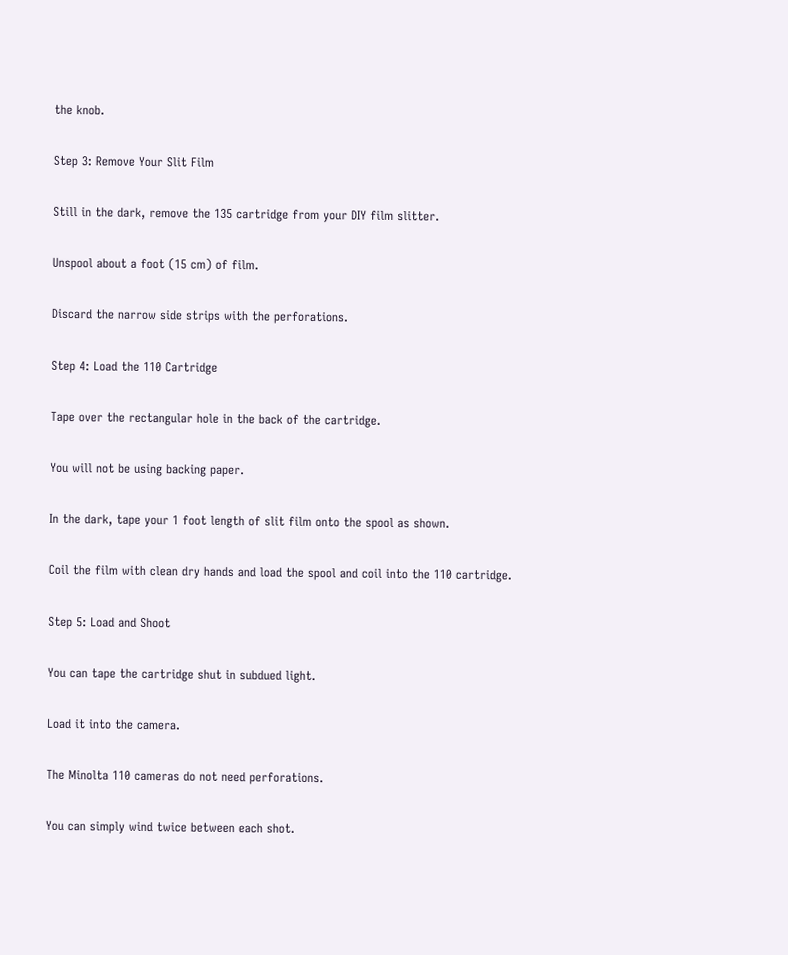the knob.

Step 3: Remove Your Slit Film

Still in the dark, remove the 135 cartridge from your DIY film slitter.

Unspool about a foot (15 cm) of film.

Discard the narrow side strips with the perforations.

Step 4: Load the 110 Cartridge

Tape over the rectangular hole in the back of the cartridge.

You will not be using backing paper.

In the dark, tape your 1 foot length of slit film onto the spool as shown.

Coil the film with clean dry hands and load the spool and coil into the 110 cartridge.

Step 5: Load and Shoot

You can tape the cartridge shut in subdued light.

Load it into the camera.

The Minolta 110 cameras do not need perforations.

You can simply wind twice between each shot.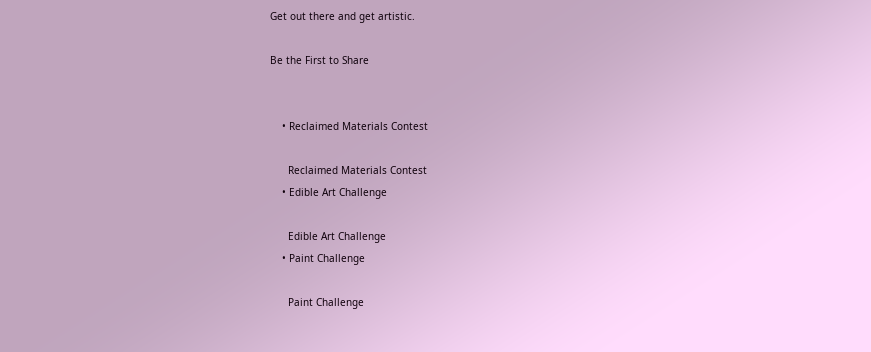Get out there and get artistic.

Be the First to Share


    • Reclaimed Materials Contest

      Reclaimed Materials Contest
    • Edible Art Challenge

      Edible Art Challenge
    • Paint Challenge

      Paint Challenge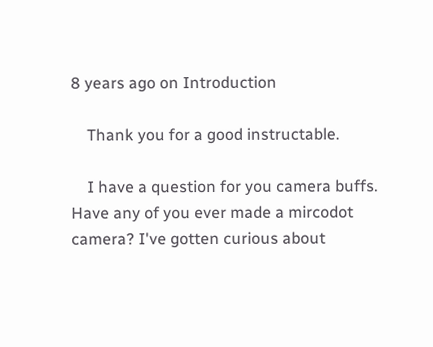8 years ago on Introduction

    Thank you for a good instructable.

    I have a question for you camera buffs. Have any of you ever made a mircodot camera? I've gotten curious about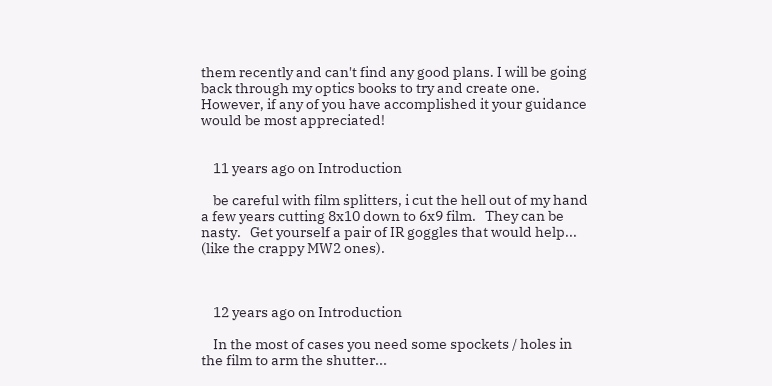them recently and can't find any good plans. I will be going back through my optics books to try and create one. However, if any of you have accomplished it your guidance would be most appreciated!


    11 years ago on Introduction

    be careful with film splitters, i cut the hell out of my hand a few years cutting 8x10 down to 6x9 film.   They can be nasty.   Get yourself a pair of IR goggles that would help... (like the crappy MW2 ones).



    12 years ago on Introduction

    In the most of cases you need some spockets / holes in the film to arm the shutter...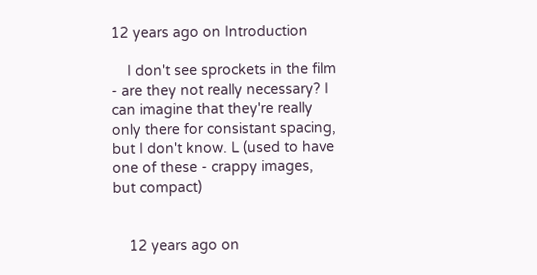12 years ago on Introduction

    I don't see sprockets in the film - are they not really necessary? I can imagine that they're really only there for consistant spacing, but I don't know. L (used to have one of these - crappy images, but compact)


    12 years ago on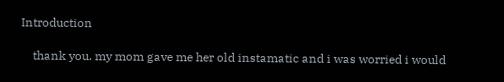Introduction

    thank you. my mom gave me her old instamatic and i was worried i would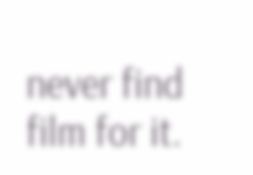never find film for it.